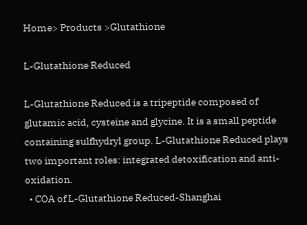Home> Products >Glutathione

L-Glutathione Reduced

L-Glutathione Reduced is a tripeptide composed of glutamic acid, cysteine and glycine. It is a small peptide containing sulfhydryl group. L-Glutathione Reduced plays two important roles: integrated detoxification and anti-oxidation.
  • COA of L-Glutathione Reduced-Shanghai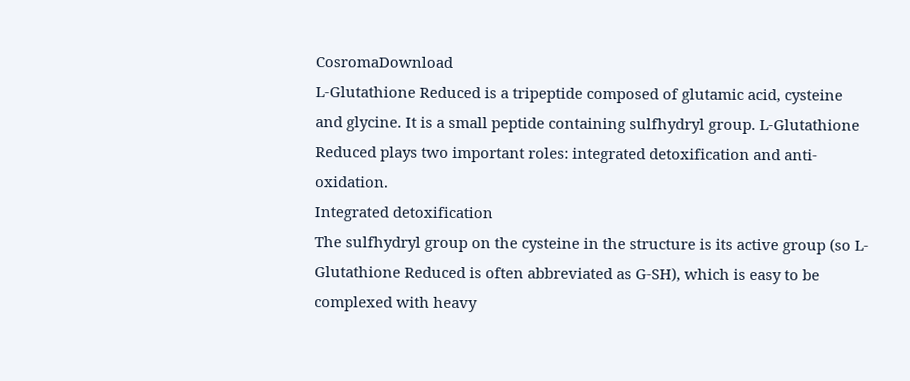CosromaDownload
L-Glutathione Reduced is a tripeptide composed of glutamic acid, cysteine and glycine. It is a small peptide containing sulfhydryl group. L-Glutathione Reduced plays two important roles: integrated detoxification and anti-oxidation.
Integrated detoxification
The sulfhydryl group on the cysteine in the structure is its active group (so L-Glutathione Reduced is often abbreviated as G-SH), which is easy to be complexed with heavy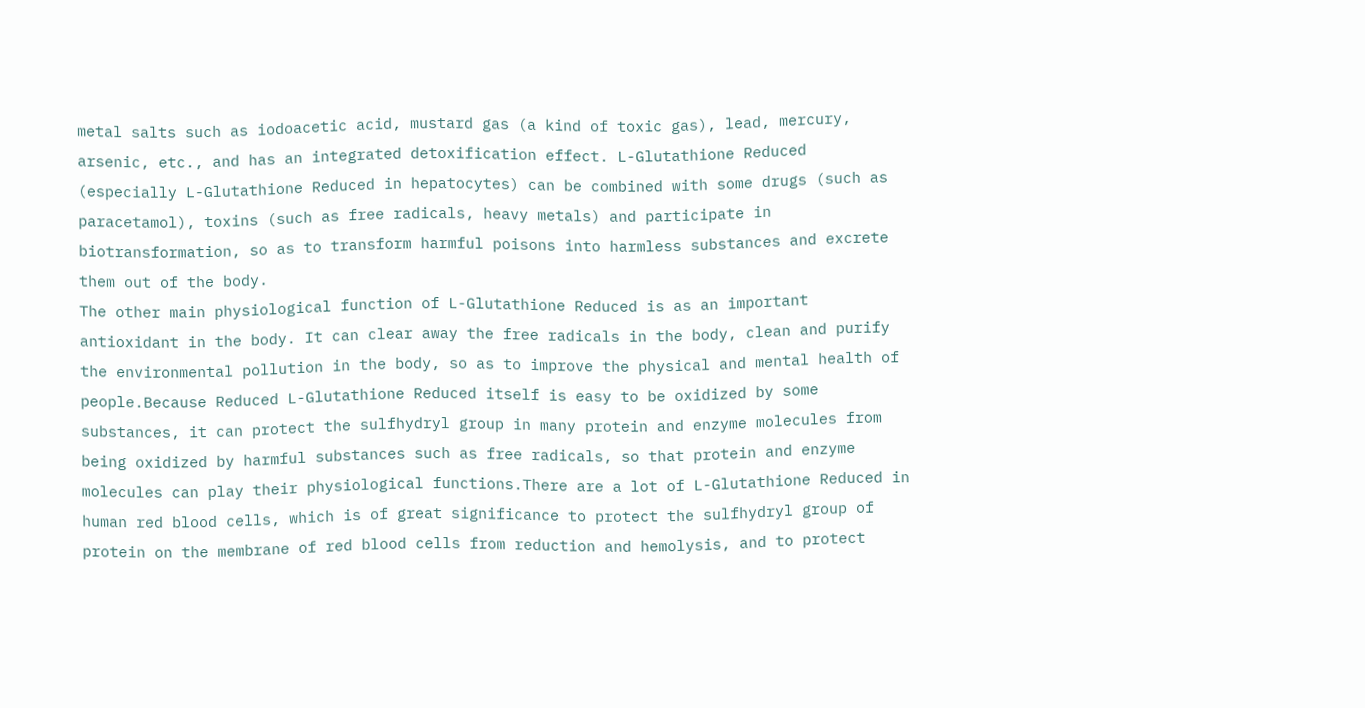metal salts such as iodoacetic acid, mustard gas (a kind of toxic gas), lead, mercury, arsenic, etc., and has an integrated detoxification effect. L-Glutathione Reduced (especially L-Glutathione Reduced in hepatocytes) can be combined with some drugs (such as paracetamol), toxins (such as free radicals, heavy metals) and participate in biotransformation, so as to transform harmful poisons into harmless substances and excrete them out of the body.
The other main physiological function of L-Glutathione Reduced is as an important antioxidant in the body. It can clear away the free radicals in the body, clean and purify the environmental pollution in the body, so as to improve the physical and mental health of people.Because Reduced L-Glutathione Reduced itself is easy to be oxidized by some substances, it can protect the sulfhydryl group in many protein and enzyme molecules from being oxidized by harmful substances such as free radicals, so that protein and enzyme molecules can play their physiological functions.There are a lot of L-Glutathione Reduced in human red blood cells, which is of great significance to protect the sulfhydryl group of protein on the membrane of red blood cells from reduction and hemolysis, and to protect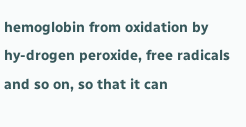hemoglobin from oxidation by hy-drogen peroxide, free radicals and so on, so that it can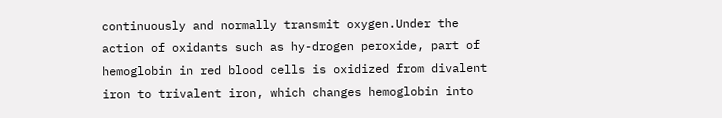continuously and normally transmit oxygen.Under the action of oxidants such as hy-drogen peroxide, part of hemoglobin in red blood cells is oxidized from divalent iron to trivalent iron, which changes hemoglobin into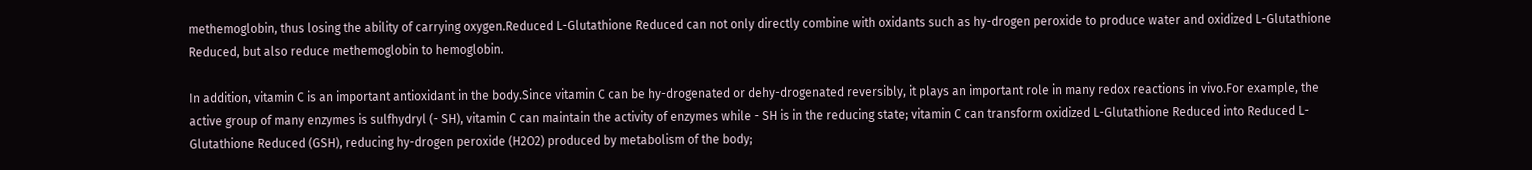methemoglobin, thus losing the ability of carrying oxygen.Reduced L-Glutathione Reduced can not only directly combine with oxidants such as hy-drogen peroxide to produce water and oxidized L-Glutathione Reduced, but also reduce methemoglobin to hemoglobin.

In addition, vitamin C is an important antioxidant in the body.Since vitamin C can be hy-drogenated or dehy-drogenated reversibly, it plays an important role in many redox reactions in vivo.For example, the active group of many enzymes is sulfhydryl (- SH), vitamin C can maintain the activity of enzymes while - SH is in the reducing state; vitamin C can transform oxidized L-Glutathione Reduced into Reduced L-Glutathione Reduced (GSH), reducing hy-drogen peroxide (H2O2) produced by metabolism of the body;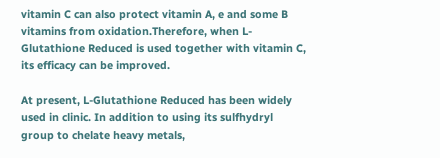vitamin C can also protect vitamin A, e and some B vitamins from oxidation.Therefore, when L-Glutathione Reduced is used together with vitamin C, its efficacy can be improved.

At present, L-Glutathione Reduced has been widely used in clinic. In addition to using its sulfhydryl group to chelate heavy metals,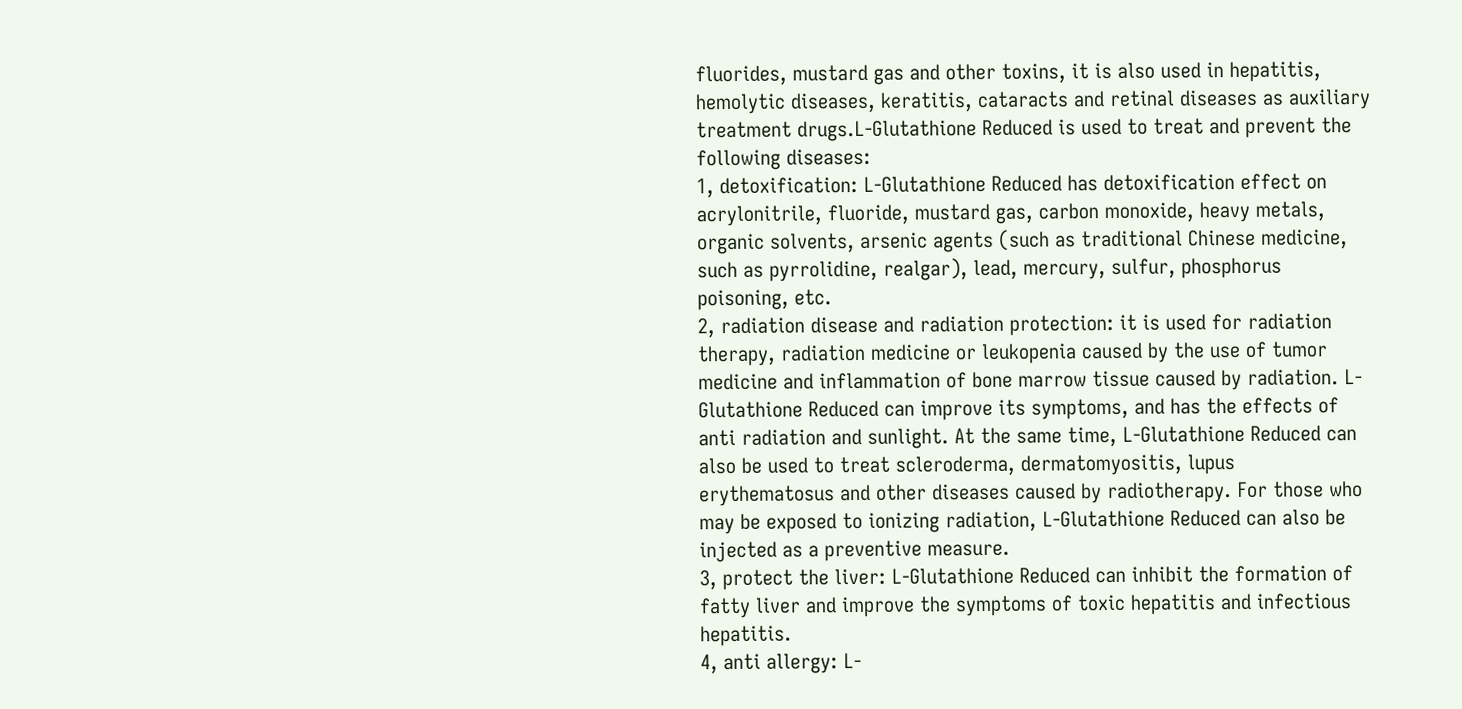fluorides, mustard gas and other toxins, it is also used in hepatitis, hemolytic diseases, keratitis, cataracts and retinal diseases as auxiliary treatment drugs.L-Glutathione Reduced is used to treat and prevent the following diseases:
1, detoxification: L-Glutathione Reduced has detoxification effect on acrylonitrile, fluoride, mustard gas, carbon monoxide, heavy metals, organic solvents, arsenic agents (such as traditional Chinese medicine, such as pyrrolidine, realgar), lead, mercury, sulfur, phosphorus poisoning, etc.
2, radiation disease and radiation protection: it is used for radiation therapy, radiation medicine or leukopenia caused by the use of tumor medicine and inflammation of bone marrow tissue caused by radiation. L-Glutathione Reduced can improve its symptoms, and has the effects of anti radiation and sunlight. At the same time, L-Glutathione Reduced can also be used to treat scleroderma, dermatomyositis, lupus erythematosus and other diseases caused by radiotherapy. For those who may be exposed to ionizing radiation, L-Glutathione Reduced can also be injected as a preventive measure.
3, protect the liver: L-Glutathione Reduced can inhibit the formation of fatty liver and improve the symptoms of toxic hepatitis and infectious hepatitis.
4, anti allergy: L-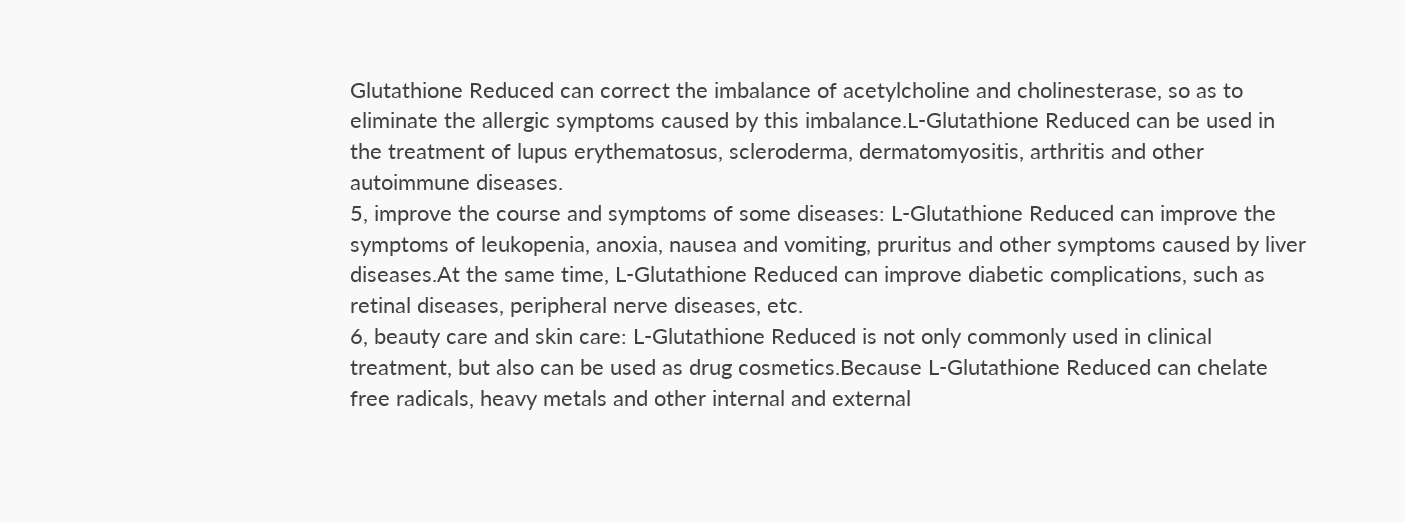Glutathione Reduced can correct the imbalance of acetylcholine and cholinesterase, so as to eliminate the allergic symptoms caused by this imbalance.L-Glutathione Reduced can be used in the treatment of lupus erythematosus, scleroderma, dermatomyositis, arthritis and other autoimmune diseases.
5, improve the course and symptoms of some diseases: L-Glutathione Reduced can improve the symptoms of leukopenia, anoxia, nausea and vomiting, pruritus and other symptoms caused by liver diseases.At the same time, L-Glutathione Reduced can improve diabetic complications, such as retinal diseases, peripheral nerve diseases, etc.
6, beauty care and skin care: L-Glutathione Reduced is not only commonly used in clinical treatment, but also can be used as drug cosmetics.Because L-Glutathione Reduced can chelate free radicals, heavy metals and other internal and external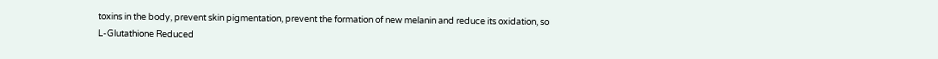toxins in the body, prevent skin pigmentation, prevent the formation of new melanin and reduce its oxidation, so L-Glutathione Reduced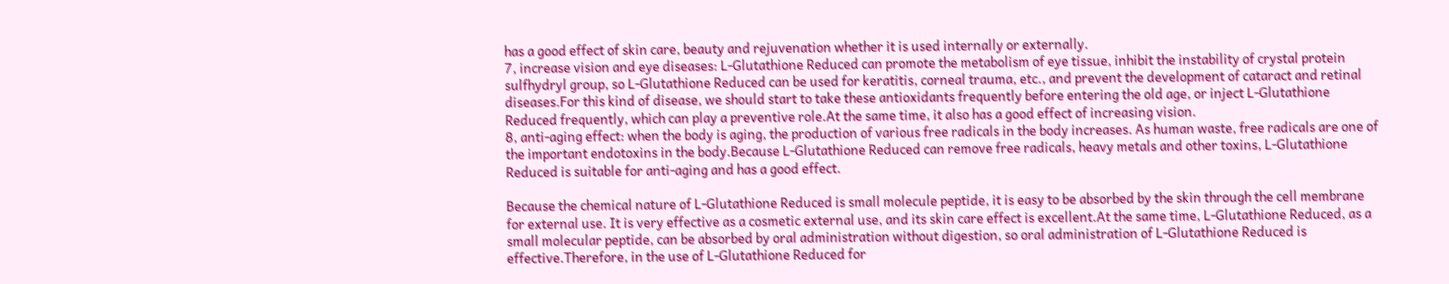has a good effect of skin care, beauty and rejuvenation whether it is used internally or externally.
7, increase vision and eye diseases: L-Glutathione Reduced can promote the metabolism of eye tissue, inhibit the instability of crystal protein sulfhydryl group, so L-Glutathione Reduced can be used for keratitis, corneal trauma, etc., and prevent the development of cataract and retinal diseases.For this kind of disease, we should start to take these antioxidants frequently before entering the old age, or inject L-Glutathione Reduced frequently, which can play a preventive role.At the same time, it also has a good effect of increasing vision.
8, anti-aging effect: when the body is aging, the production of various free radicals in the body increases. As human waste, free radicals are one of the important endotoxins in the body.Because L-Glutathione Reduced can remove free radicals, heavy metals and other toxins, L-Glutathione Reduced is suitable for anti-aging and has a good effect.

Because the chemical nature of L-Glutathione Reduced is small molecule peptide, it is easy to be absorbed by the skin through the cell membrane for external use. It is very effective as a cosmetic external use, and its skin care effect is excellent.At the same time, L-Glutathione Reduced, as a small molecular peptide, can be absorbed by oral administration without digestion, so oral administration of L-Glutathione Reduced is effective.Therefore, in the use of L-Glutathione Reduced for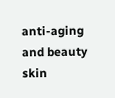anti-aging and beauty skin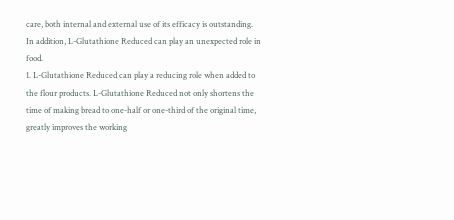care, both internal and external use of its efficacy is outstanding.
In addition, L-Glutathione Reduced can play an unexpected role in food.
1. L-Glutathione Reduced can play a reducing role when added to the flour products. L-Glutathione Reduced not only shortens the time of making bread to one-half or one-third of the original time, greatly improves the working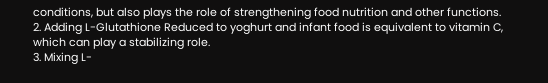conditions, but also plays the role of strengthening food nutrition and other functions.
2. Adding L-Glutathione Reduced to yoghurt and infant food is equivalent to vitamin C, which can play a stabilizing role.
3. Mixing L-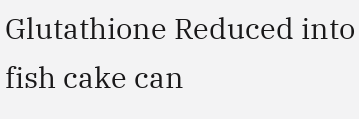Glutathione Reduced into fish cake can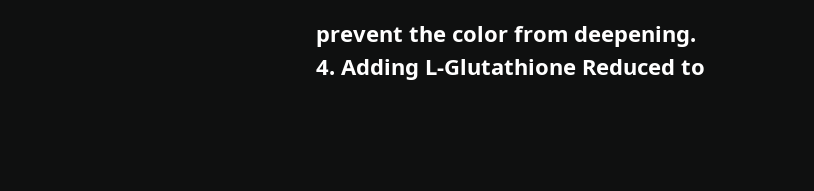prevent the color from deepening.
4. Adding L-Glutathione Reduced to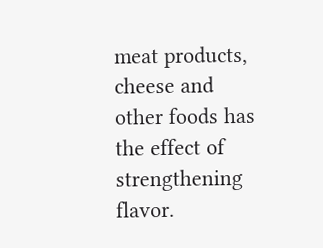meat products, cheese and other foods has the effect of strengthening flavor.